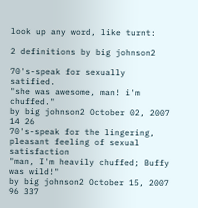look up any word, like turnt:

2 definitions by big johnson2

70's-speak for sexually satified.
"she was awesome, man! i'm chuffed."
by big johnson2 October 02, 2007
14 26
70's-speak for the lingering, pleasant feeling of sexual satisfaction
"man, I'm heavily chuffed; Buffy was wild!"
by big johnson2 October 15, 2007
96 337